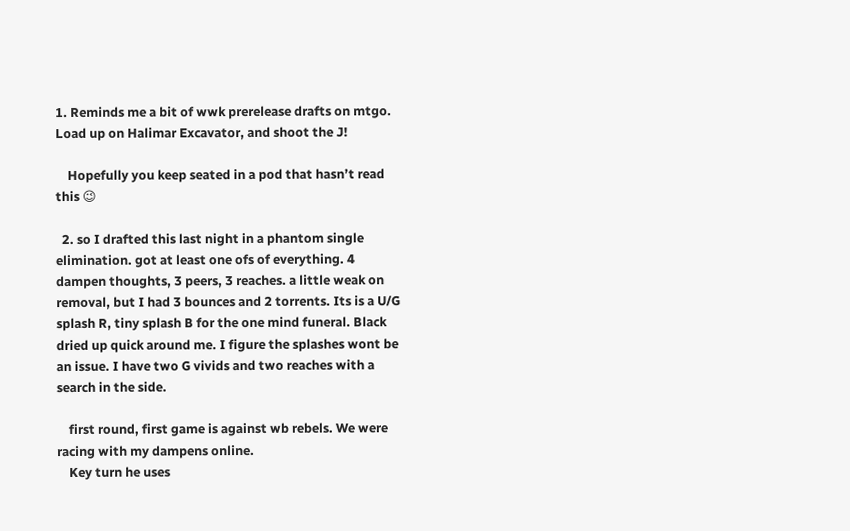1. Reminds me a bit of wwk prerelease drafts on mtgo. Load up on Halimar Excavator, and shoot the J!

    Hopefully you keep seated in a pod that hasn’t read this 😉

  2. so I drafted this last night in a phantom single elimination. got at least one ofs of everything. 4 dampen thoughts, 3 peers, 3 reaches. a little weak on removal, but I had 3 bounces and 2 torrents. Its is a U/G splash R, tiny splash B for the one mind funeral. Black dried up quick around me. I figure the splashes wont be an issue. I have two G vivids and two reaches with a search in the side.

    first round, first game is against wb rebels. We were racing with my dampens online.
    Key turn he uses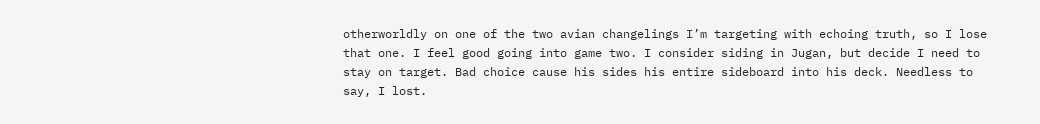otherworldly on one of the two avian changelings I’m targeting with echoing truth, so I lose that one. I feel good going into game two. I consider siding in Jugan, but decide I need to stay on target. Bad choice cause his sides his entire sideboard into his deck. Needless to say, I lost.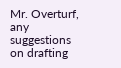Mr. Overturf, any suggestions on drafting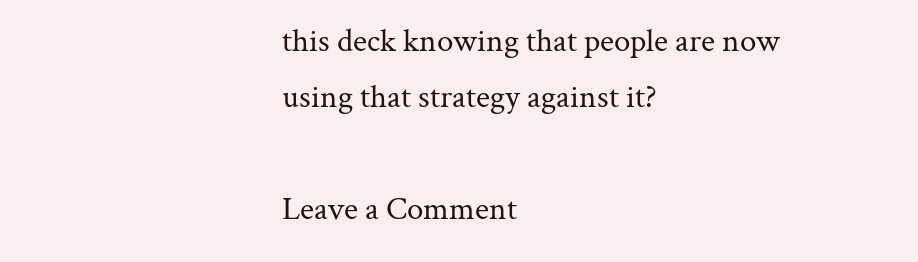this deck knowing that people are now using that strategy against it?

Leave a Comment